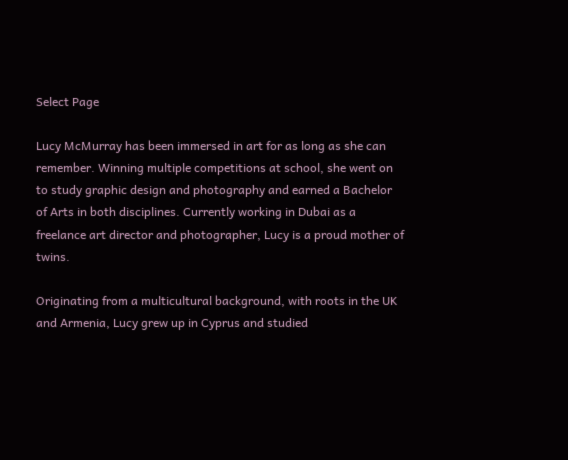Select Page

Lucy McMurray has been immersed in art for as long as she can remember. Winning multiple competitions at school, she went on to study graphic design and photography and earned a Bachelor of Arts in both disciplines. Currently working in Dubai as a freelance art director and photographer, Lucy is a proud mother of twins.

Originating from a multicultural background, with roots in the UK and Armenia, Lucy grew up in Cyprus and studied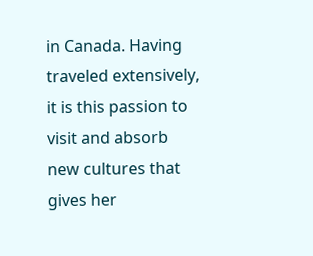in Canada. Having traveled extensively, it is this passion to visit and absorb new cultures that gives her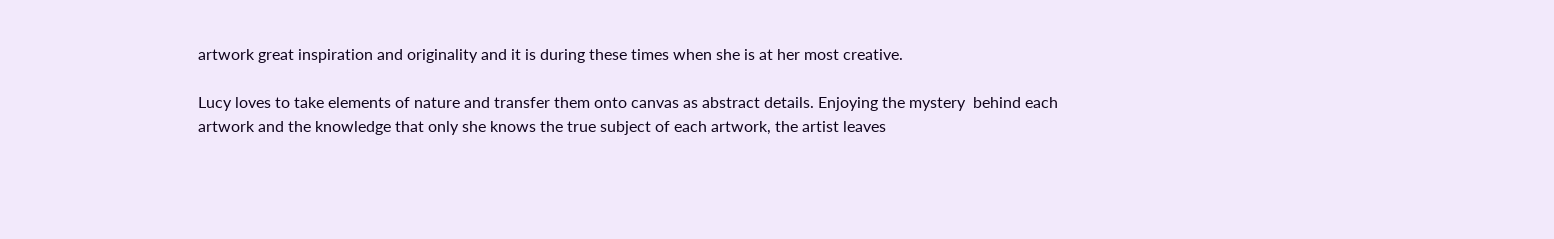artwork great inspiration and originality and it is during these times when she is at her most creative.

Lucy loves to take elements of nature and transfer them onto canvas as abstract details. Enjoying the mystery  behind each artwork and the knowledge that only she knows the true subject of each artwork, the artist leaves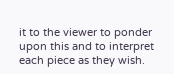it to the viewer to ponder upon this and to interpret each piece as they wish.